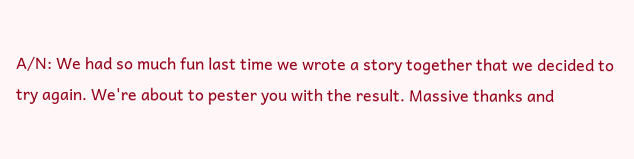A/N: We had so much fun last time we wrote a story together that we decided to try again. We're about to pester you with the result. Massive thanks and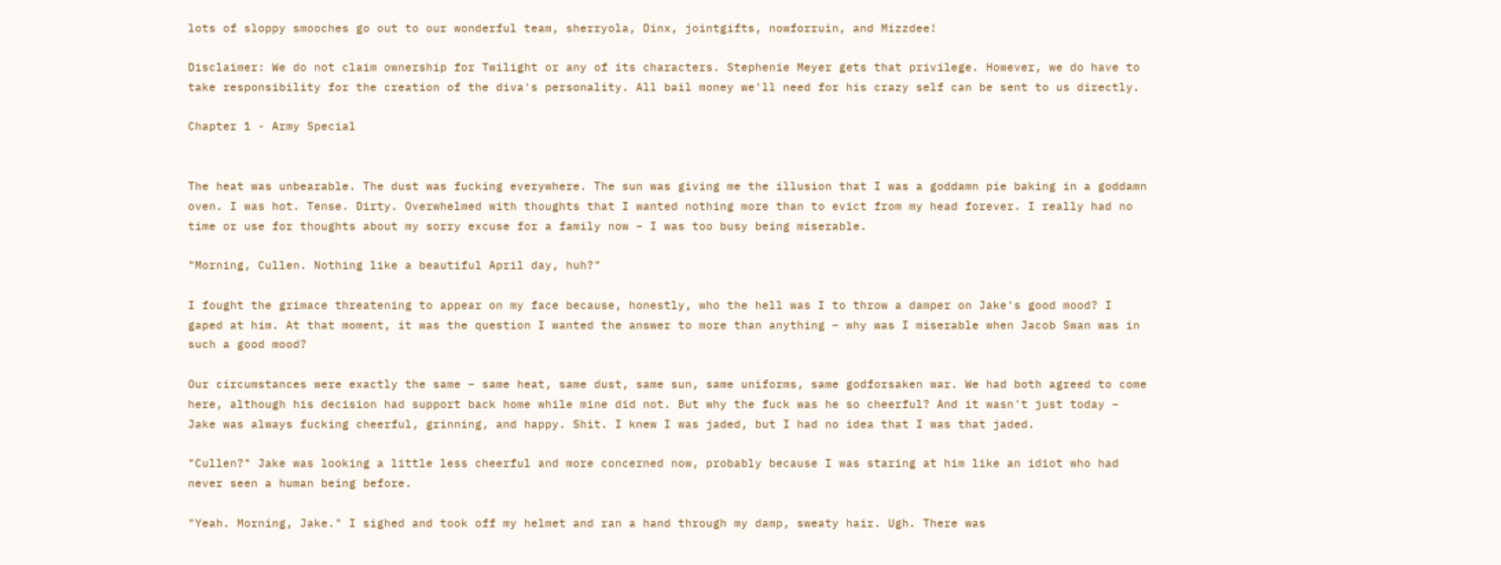lots of sloppy smooches go out to our wonderful team, sherryola, Dinx, jointgifts, nowforruin, and Mizzdee!

Disclaimer: We do not claim ownership for Twilight or any of its characters. Stephenie Meyer gets that privilege. However, we do have to take responsibility for the creation of the diva's personality. All bail money we'll need for his crazy self can be sent to us directly.

Chapter 1 - Army Special


The heat was unbearable. The dust was fucking everywhere. The sun was giving me the illusion that I was a goddamn pie baking in a goddamn oven. I was hot. Tense. Dirty. Overwhelmed with thoughts that I wanted nothing more than to evict from my head forever. I really had no time or use for thoughts about my sorry excuse for a family now – I was too busy being miserable.

"Morning, Cullen. Nothing like a beautiful April day, huh?"

I fought the grimace threatening to appear on my face because, honestly, who the hell was I to throw a damper on Jake's good mood? I gaped at him. At that moment, it was the question I wanted the answer to more than anything – why was I miserable when Jacob Swan was in such a good mood?

Our circumstances were exactly the same – same heat, same dust, same sun, same uniforms, same godforsaken war. We had both agreed to come here, although his decision had support back home while mine did not. But why the fuck was he so cheerful? And it wasn't just today – Jake was always fucking cheerful, grinning, and happy. Shit. I knew I was jaded, but I had no idea that I was that jaded.

"Cullen?" Jake was looking a little less cheerful and more concerned now, probably because I was staring at him like an idiot who had never seen a human being before.

"Yeah. Morning, Jake." I sighed and took off my helmet and ran a hand through my damp, sweaty hair. Ugh. There was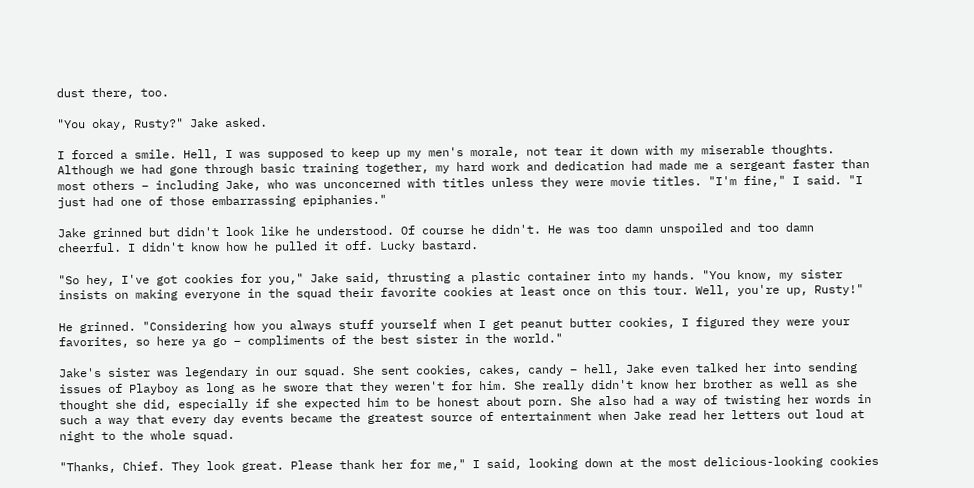dust there, too.

"You okay, Rusty?" Jake asked.

I forced a smile. Hell, I was supposed to keep up my men's morale, not tear it down with my miserable thoughts. Although we had gone through basic training together, my hard work and dedication had made me a sergeant faster than most others – including Jake, who was unconcerned with titles unless they were movie titles. "I'm fine," I said. "I just had one of those embarrassing epiphanies."

Jake grinned but didn't look like he understood. Of course he didn't. He was too damn unspoiled and too damn cheerful. I didn't know how he pulled it off. Lucky bastard.

"So hey, I've got cookies for you," Jake said, thrusting a plastic container into my hands. "You know, my sister insists on making everyone in the squad their favorite cookies at least once on this tour. Well, you're up, Rusty!"

He grinned. "Considering how you always stuff yourself when I get peanut butter cookies, I figured they were your favorites, so here ya go – compliments of the best sister in the world."

Jake's sister was legendary in our squad. She sent cookies, cakes, candy – hell, Jake even talked her into sending issues of Playboy as long as he swore that they weren't for him. She really didn't know her brother as well as she thought she did, especially if she expected him to be honest about porn. She also had a way of twisting her words in such a way that every day events became the greatest source of entertainment when Jake read her letters out loud at night to the whole squad.

"Thanks, Chief. They look great. Please thank her for me," I said, looking down at the most delicious-looking cookies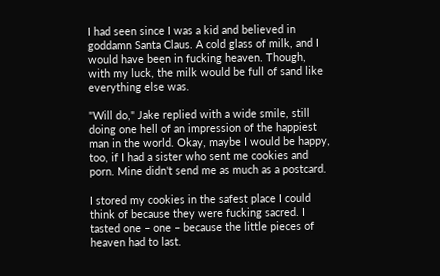I had seen since I was a kid and believed in goddamn Santa Claus. A cold glass of milk, and I would have been in fucking heaven. Though, with my luck, the milk would be full of sand like everything else was.

"Will do," Jake replied with a wide smile, still doing one hell of an impression of the happiest man in the world. Okay, maybe I would be happy, too, if I had a sister who sent me cookies and porn. Mine didn't send me as much as a postcard.

I stored my cookies in the safest place I could think of because they were fucking sacred. I tasted one – one – because the little pieces of heaven had to last.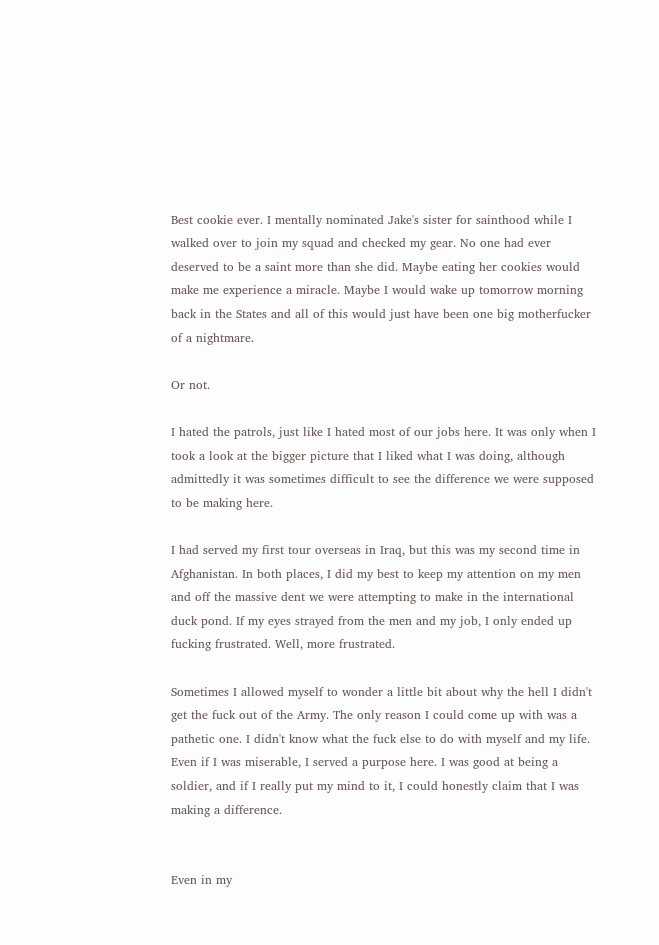Best cookie ever. I mentally nominated Jake's sister for sainthood while I walked over to join my squad and checked my gear. No one had ever deserved to be a saint more than she did. Maybe eating her cookies would make me experience a miracle. Maybe I would wake up tomorrow morning back in the States and all of this would just have been one big motherfucker of a nightmare.

Or not.

I hated the patrols, just like I hated most of our jobs here. It was only when I took a look at the bigger picture that I liked what I was doing, although admittedly it was sometimes difficult to see the difference we were supposed to be making here.

I had served my first tour overseas in Iraq, but this was my second time in Afghanistan. In both places, I did my best to keep my attention on my men and off the massive dent we were attempting to make in the international duck pond. If my eyes strayed from the men and my job, I only ended up fucking frustrated. Well, more frustrated.

Sometimes I allowed myself to wonder a little bit about why the hell I didn't get the fuck out of the Army. The only reason I could come up with was a pathetic one. I didn't know what the fuck else to do with myself and my life. Even if I was miserable, I served a purpose here. I was good at being a soldier, and if I really put my mind to it, I could honestly claim that I was making a difference.


Even in my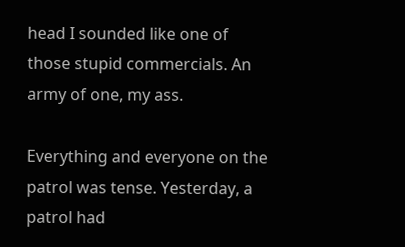head I sounded like one of those stupid commercials. An army of one, my ass.

Everything and everyone on the patrol was tense. Yesterday, a patrol had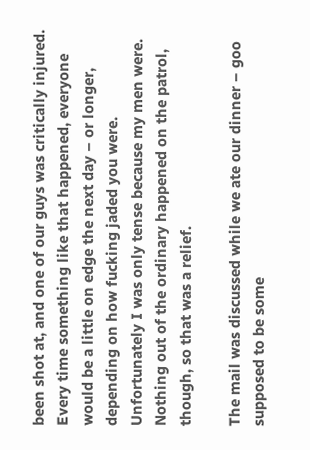been shot at, and one of our guys was critically injured. Every time something like that happened, everyone would be a little on edge the next day – or longer, depending on how fucking jaded you were. Unfortunately I was only tense because my men were. Nothing out of the ordinary happened on the patrol, though, so that was a relief.

The mail was discussed while we ate our dinner – goo supposed to be some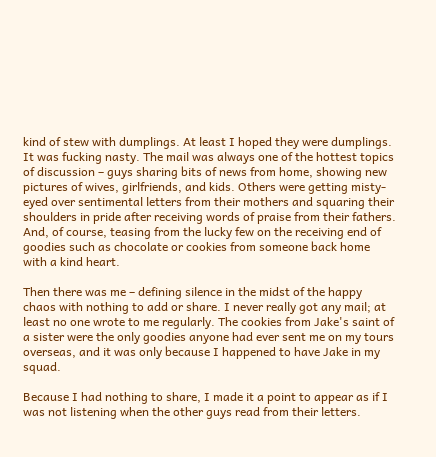kind of stew with dumplings. At least I hoped they were dumplings. It was fucking nasty. The mail was always one of the hottest topics of discussion – guys sharing bits of news from home, showing new pictures of wives, girlfriends, and kids. Others were getting misty-eyed over sentimental letters from their mothers and squaring their shoulders in pride after receiving words of praise from their fathers. And, of course, teasing from the lucky few on the receiving end of goodies such as chocolate or cookies from someone back home with a kind heart.

Then there was me – defining silence in the midst of the happy chaos with nothing to add or share. I never really got any mail; at least no one wrote to me regularly. The cookies from Jake's saint of a sister were the only goodies anyone had ever sent me on my tours overseas, and it was only because I happened to have Jake in my squad.

Because I had nothing to share, I made it a point to appear as if I was not listening when the other guys read from their letters.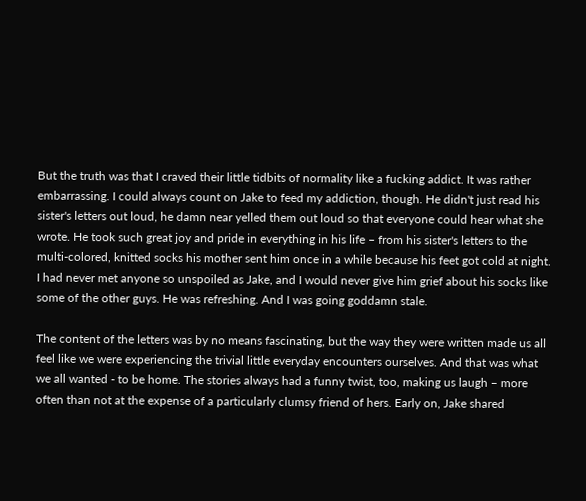But the truth was that I craved their little tidbits of normality like a fucking addict. It was rather embarrassing. I could always count on Jake to feed my addiction, though. He didn't just read his sister's letters out loud, he damn near yelled them out loud so that everyone could hear what she wrote. He took such great joy and pride in everything in his life – from his sister's letters to the multi-colored, knitted socks his mother sent him once in a while because his feet got cold at night. I had never met anyone so unspoiled as Jake, and I would never give him grief about his socks like some of the other guys. He was refreshing. And I was going goddamn stale.

The content of the letters was by no means fascinating, but the way they were written made us all feel like we were experiencing the trivial little everyday encounters ourselves. And that was what we all wanted - to be home. The stories always had a funny twist, too, making us laugh – more often than not at the expense of a particularly clumsy friend of hers. Early on, Jake shared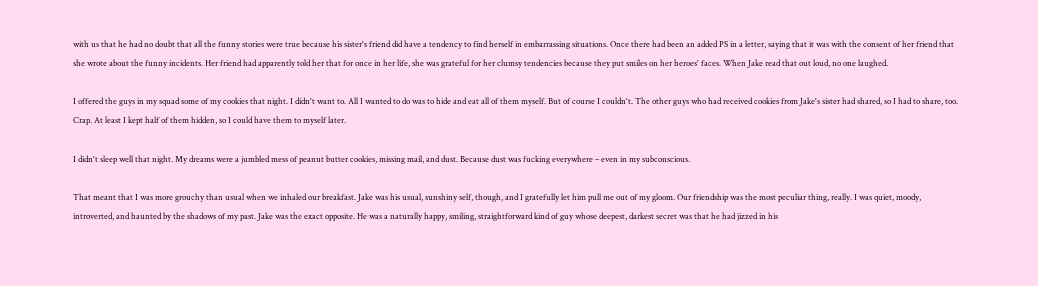with us that he had no doubt that all the funny stories were true because his sister's friend did have a tendency to find herself in embarrassing situations. Once there had been an added PS in a letter, saying that it was with the consent of her friend that she wrote about the funny incidents. Her friend had apparently told her that for once in her life, she was grateful for her clumsy tendencies because they put smiles on her heroes' faces. When Jake read that out loud, no one laughed.

I offered the guys in my squad some of my cookies that night. I didn't want to. All I wanted to do was to hide and eat all of them myself. But of course I couldn't. The other guys who had received cookies from Jake's sister had shared, so I had to share, too. Crap. At least I kept half of them hidden, so I could have them to myself later.

I didn't sleep well that night. My dreams were a jumbled mess of peanut butter cookies, missing mail, and dust. Because dust was fucking everywhere – even in my subconscious.

That meant that I was more grouchy than usual when we inhaled our breakfast. Jake was his usual, sunshiny self, though, and I gratefully let him pull me out of my gloom. Our friendship was the most peculiar thing, really. I was quiet, moody, introverted, and haunted by the shadows of my past. Jake was the exact opposite. He was a naturally happy, smiling, straightforward kind of guy whose deepest, darkest secret was that he had jizzed in his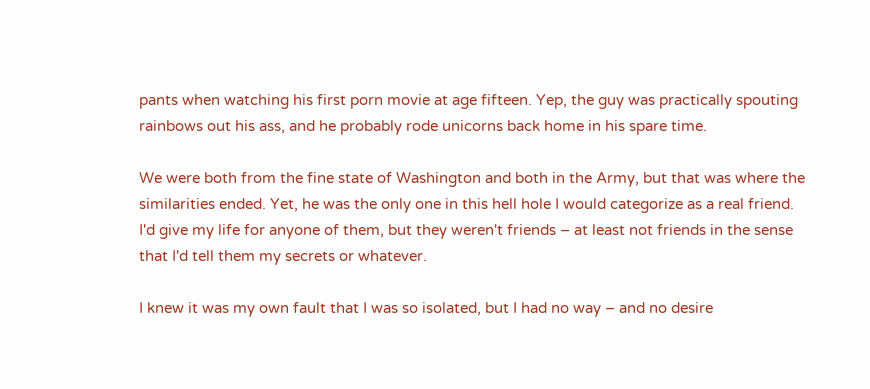pants when watching his first porn movie at age fifteen. Yep, the guy was practically spouting rainbows out his ass, and he probably rode unicorns back home in his spare time.

We were both from the fine state of Washington and both in the Army, but that was where the similarities ended. Yet, he was the only one in this hell hole I would categorize as a real friend. I'd give my life for anyone of them, but they weren't friends – at least not friends in the sense that I'd tell them my secrets or whatever.

I knew it was my own fault that I was so isolated, but I had no way – and no desire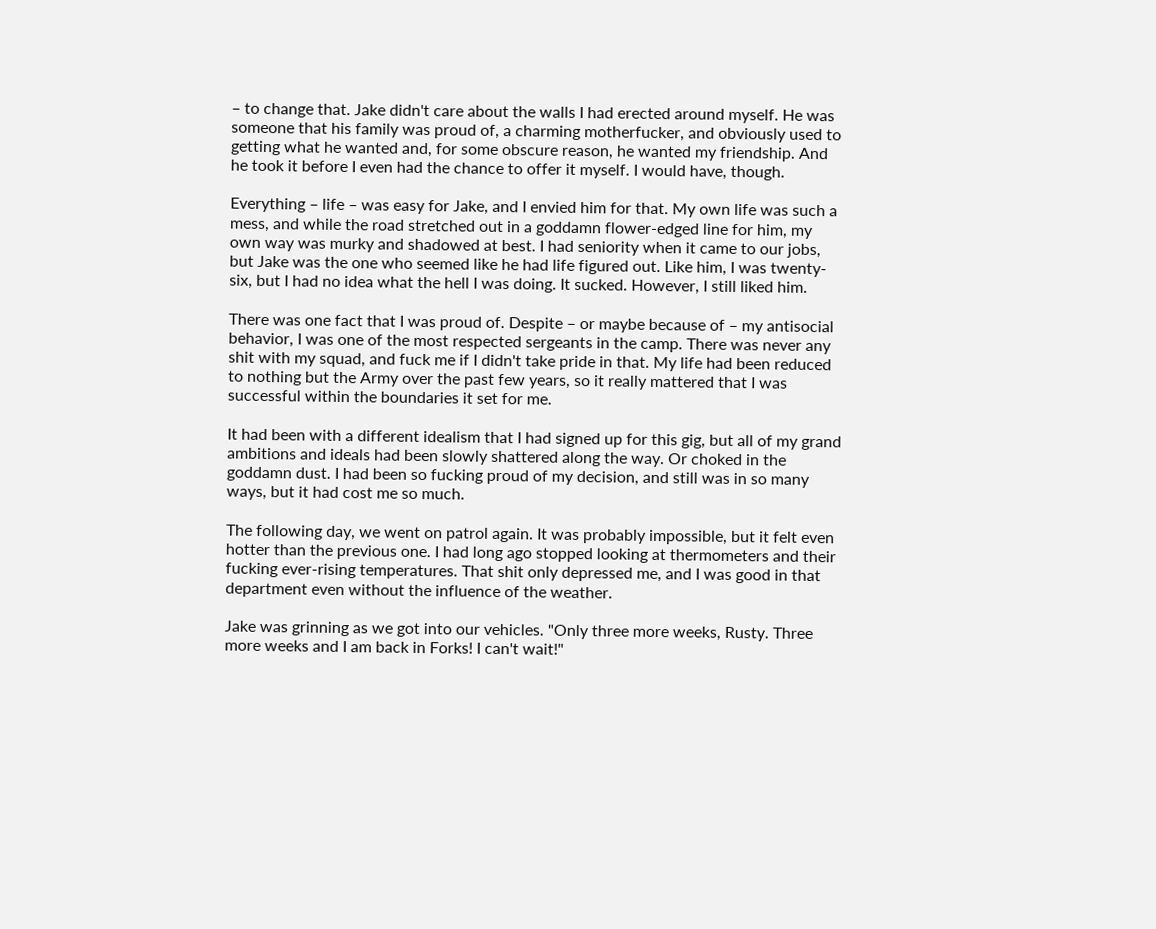– to change that. Jake didn't care about the walls I had erected around myself. He was someone that his family was proud of, a charming motherfucker, and obviously used to getting what he wanted and, for some obscure reason, he wanted my friendship. And he took it before I even had the chance to offer it myself. I would have, though.

Everything – life – was easy for Jake, and I envied him for that. My own life was such a mess, and while the road stretched out in a goddamn flower-edged line for him, my own way was murky and shadowed at best. I had seniority when it came to our jobs, but Jake was the one who seemed like he had life figured out. Like him, I was twenty-six, but I had no idea what the hell I was doing. It sucked. However, I still liked him.

There was one fact that I was proud of. Despite – or maybe because of – my antisocial behavior, I was one of the most respected sergeants in the camp. There was never any shit with my squad, and fuck me if I didn't take pride in that. My life had been reduced to nothing but the Army over the past few years, so it really mattered that I was successful within the boundaries it set for me.

It had been with a different idealism that I had signed up for this gig, but all of my grand ambitions and ideals had been slowly shattered along the way. Or choked in the goddamn dust. I had been so fucking proud of my decision, and still was in so many ways, but it had cost me so much.

The following day, we went on patrol again. It was probably impossible, but it felt even hotter than the previous one. I had long ago stopped looking at thermometers and their fucking ever-rising temperatures. That shit only depressed me, and I was good in that department even without the influence of the weather.

Jake was grinning as we got into our vehicles. "Only three more weeks, Rusty. Three more weeks and I am back in Forks! I can't wait!"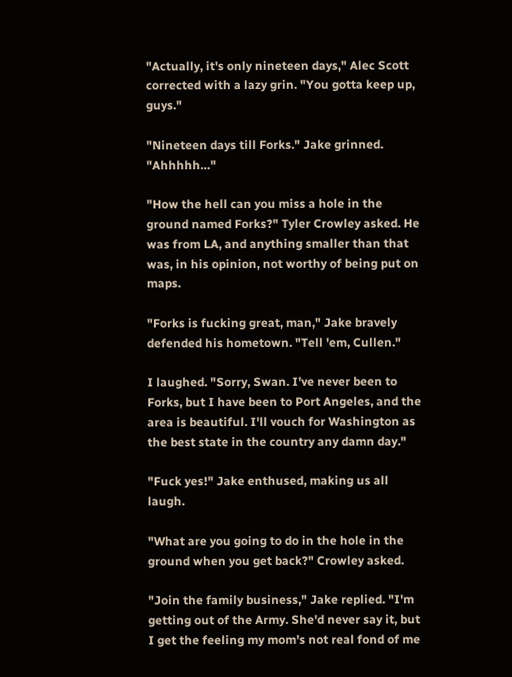"Actually, it's only nineteen days," Alec Scott corrected with a lazy grin. "You gotta keep up, guys."

"Nineteen days till Forks." Jake grinned. "Ahhhhh…"

"How the hell can you miss a hole in the ground named Forks?" Tyler Crowley asked. He was from LA, and anything smaller than that was, in his opinion, not worthy of being put on maps.

"Forks is fucking great, man," Jake bravely defended his hometown. "Tell 'em, Cullen."

I laughed. "Sorry, Swan. I've never been to Forks, but I have been to Port Angeles, and the area is beautiful. I'll vouch for Washington as the best state in the country any damn day."

"Fuck yes!" Jake enthused, making us all laugh.

"What are you going to do in the hole in the ground when you get back?" Crowley asked.

"Join the family business," Jake replied. "I'm getting out of the Army. She'd never say it, but I get the feeling my mom's not real fond of me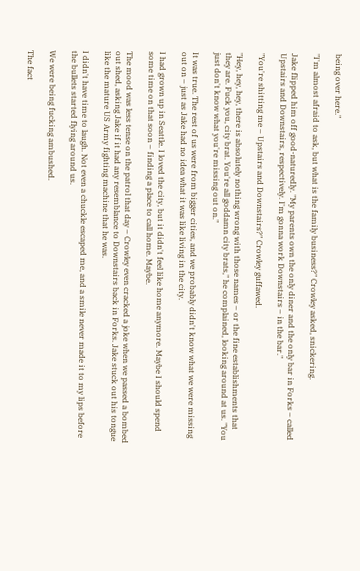being over here."

"I'm almost afraid to ask, but what is the family business?" Crowley asked, snickering.

Jake flipped him off good-naturedly. "My parents own the only diner and the only bar in Forks – called Upstairs and Downstairs, respectively. I'm gonna work Downstairs – in the bar."

"You're shitting me – Upstairs and Downstairs?" Crowley guffawed.

"Hey, hey, hey, there is absolutely nothing wrong with those names – or the fine establishments that they are. Fuck you, city brat. You're all goddamn city brats," he complained, looking around at us. "You just don't know what you're missing out on."

It was true. The rest of us were from bigger cities, and we probably didn't know what we were missing out on – just as Jake had no idea what it was like living in the city.

I had grown up in Seattle. I loved the city, but it didn't feel like home anymore. Maybe I should spend some time on that soon – finding a place to call home. Maybe.

The mood was less tense on the patrol that day – Crowley even cracked a joke when we passed a bombed out shed, asking Jake if it had any resemblance to Downstairs back in Forks. Jake stuck out his tongue like the mature US Army fighting machine that he was.

I didn't have time to laugh. Not even a chuckle escaped me, and a smile never made it to my lips before the bullets started flying around us.

We were being fucking ambushed.

The fact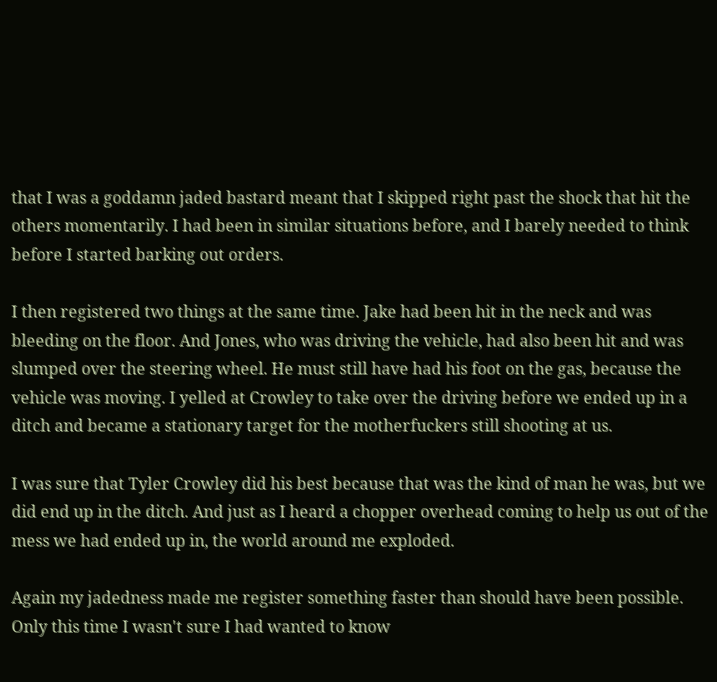that I was a goddamn jaded bastard meant that I skipped right past the shock that hit the others momentarily. I had been in similar situations before, and I barely needed to think before I started barking out orders.

I then registered two things at the same time. Jake had been hit in the neck and was bleeding on the floor. And Jones, who was driving the vehicle, had also been hit and was slumped over the steering wheel. He must still have had his foot on the gas, because the vehicle was moving. I yelled at Crowley to take over the driving before we ended up in a ditch and became a stationary target for the motherfuckers still shooting at us.

I was sure that Tyler Crowley did his best because that was the kind of man he was, but we did end up in the ditch. And just as I heard a chopper overhead coming to help us out of the mess we had ended up in, the world around me exploded.

Again my jadedness made me register something faster than should have been possible. Only this time I wasn't sure I had wanted to know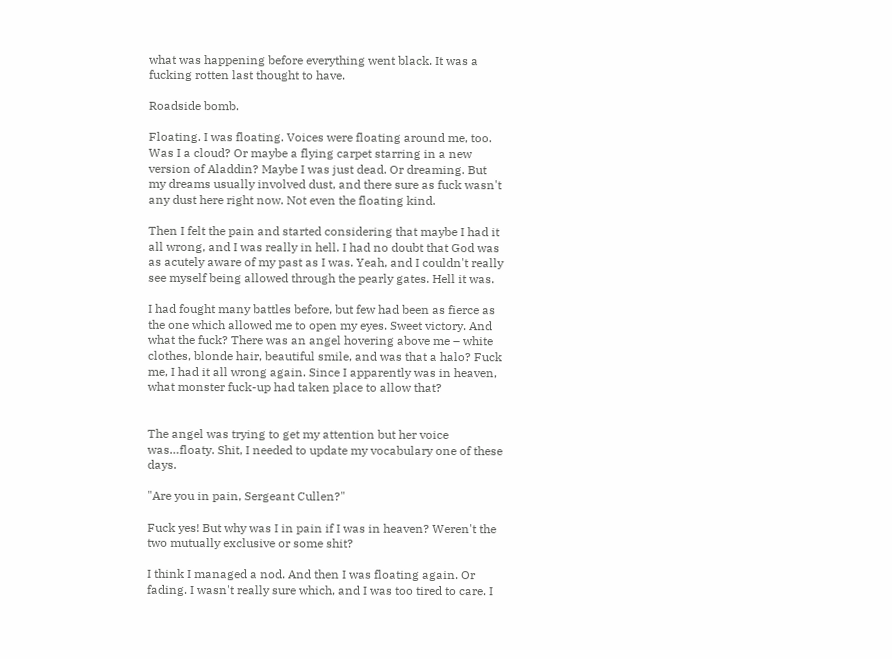what was happening before everything went black. It was a fucking rotten last thought to have.

Roadside bomb.

Floating. I was floating. Voices were floating around me, too. Was I a cloud? Or maybe a flying carpet starring in a new version of Aladdin? Maybe I was just dead. Or dreaming. But my dreams usually involved dust, and there sure as fuck wasn't any dust here right now. Not even the floating kind.

Then I felt the pain and started considering that maybe I had it all wrong, and I was really in hell. I had no doubt that God was as acutely aware of my past as I was. Yeah, and I couldn't really see myself being allowed through the pearly gates. Hell it was.

I had fought many battles before, but few had been as fierce as the one which allowed me to open my eyes. Sweet victory. And what the fuck? There was an angel hovering above me – white clothes, blonde hair, beautiful smile, and was that a halo? Fuck me, I had it all wrong again. Since I apparently was in heaven, what monster fuck-up had taken place to allow that?


The angel was trying to get my attention but her voice was…floaty. Shit, I needed to update my vocabulary one of these days.

"Are you in pain, Sergeant Cullen?"

Fuck yes! But why was I in pain if I was in heaven? Weren't the two mutually exclusive or some shit?

I think I managed a nod. And then I was floating again. Or fading. I wasn't really sure which, and I was too tired to care. I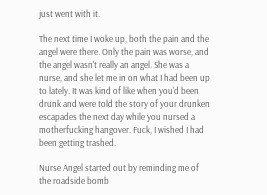just went with it.

The next time I woke up, both the pain and the angel were there. Only the pain was worse, and the angel wasn't really an angel. She was a nurse, and she let me in on what I had been up to lately. It was kind of like when you'd been drunk and were told the story of your drunken escapades the next day while you nursed a motherfucking hangover. Fuck, I wished I had been getting trashed.

Nurse Angel started out by reminding me of the roadside bomb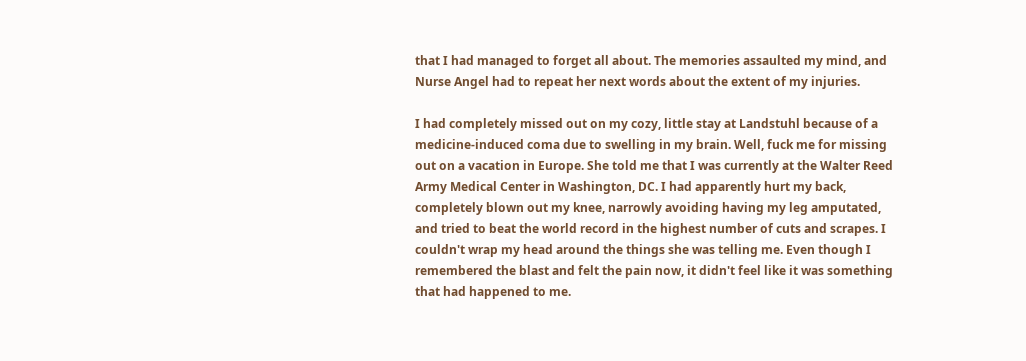that I had managed to forget all about. The memories assaulted my mind, and Nurse Angel had to repeat her next words about the extent of my injuries.

I had completely missed out on my cozy, little stay at Landstuhl because of a medicine-induced coma due to swelling in my brain. Well, fuck me for missing out on a vacation in Europe. She told me that I was currently at the Walter Reed Army Medical Center in Washington, DC. I had apparently hurt my back, completely blown out my knee, narrowly avoiding having my leg amputated, and tried to beat the world record in the highest number of cuts and scrapes. I couldn't wrap my head around the things she was telling me. Even though I remembered the blast and felt the pain now, it didn't feel like it was something that had happened to me.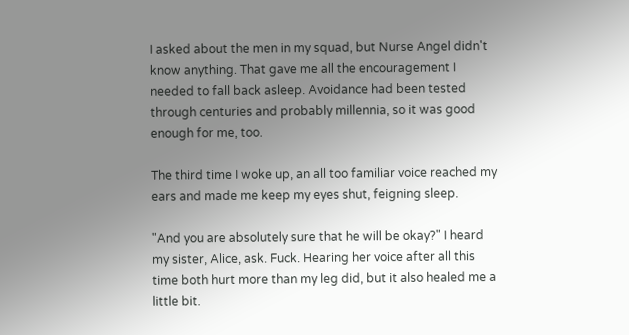I asked about the men in my squad, but Nurse Angel didn't know anything. That gave me all the encouragement I needed to fall back asleep. Avoidance had been tested through centuries and probably millennia, so it was good enough for me, too.

The third time I woke up, an all too familiar voice reached my ears and made me keep my eyes shut, feigning sleep.

"And you are absolutely sure that he will be okay?" I heard my sister, Alice, ask. Fuck. Hearing her voice after all this time both hurt more than my leg did, but it also healed me a little bit.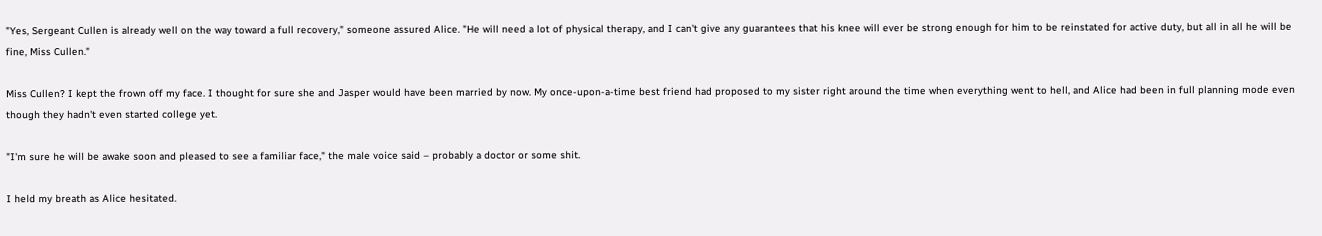"Yes, Sergeant Cullen is already well on the way toward a full recovery," someone assured Alice. "He will need a lot of physical therapy, and I can't give any guarantees that his knee will ever be strong enough for him to be reinstated for active duty, but all in all he will be fine, Miss Cullen."

Miss Cullen? I kept the frown off my face. I thought for sure she and Jasper would have been married by now. My once-upon-a-time best friend had proposed to my sister right around the time when everything went to hell, and Alice had been in full planning mode even though they hadn't even started college yet.

"I'm sure he will be awake soon and pleased to see a familiar face," the male voice said – probably a doctor or some shit.

I held my breath as Alice hesitated.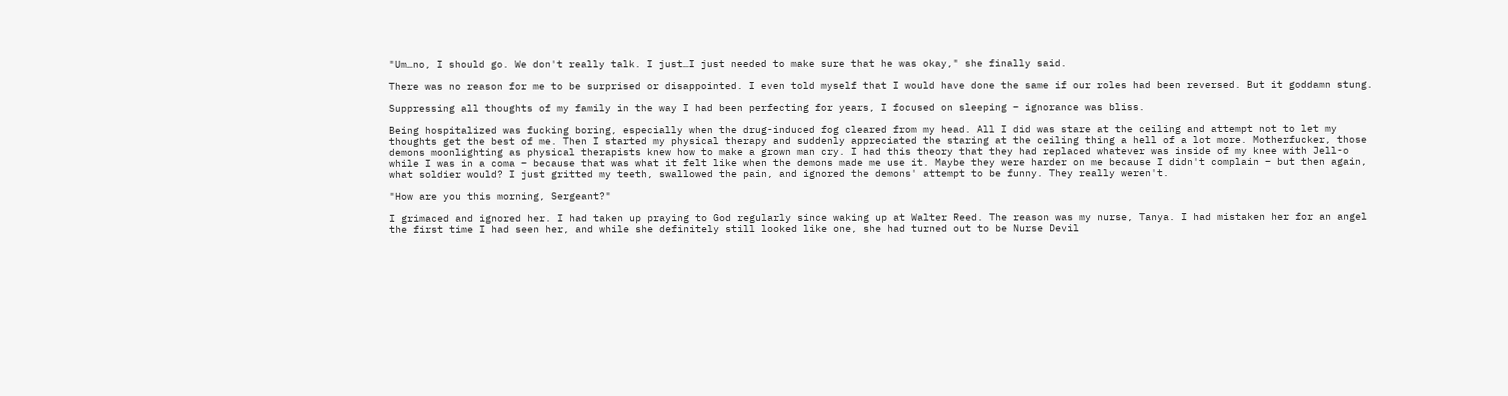"Um…no, I should go. We don't really talk. I just…I just needed to make sure that he was okay," she finally said.

There was no reason for me to be surprised or disappointed. I even told myself that I would have done the same if our roles had been reversed. But it goddamn stung.

Suppressing all thoughts of my family in the way I had been perfecting for years, I focused on sleeping – ignorance was bliss.

Being hospitalized was fucking boring, especially when the drug-induced fog cleared from my head. All I did was stare at the ceiling and attempt not to let my thoughts get the best of me. Then I started my physical therapy and suddenly appreciated the staring at the ceiling thing a hell of a lot more. Motherfucker, those demons moonlighting as physical therapists knew how to make a grown man cry. I had this theory that they had replaced whatever was inside of my knee with Jell-o while I was in a coma – because that was what it felt like when the demons made me use it. Maybe they were harder on me because I didn't complain – but then again, what soldier would? I just gritted my teeth, swallowed the pain, and ignored the demons' attempt to be funny. They really weren't.

"How are you this morning, Sergeant?"

I grimaced and ignored her. I had taken up praying to God regularly since waking up at Walter Reed. The reason was my nurse, Tanya. I had mistaken her for an angel the first time I had seen her, and while she definitely still looked like one, she had turned out to be Nurse Devil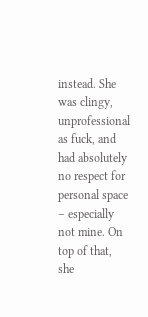instead. She was clingy, unprofessional as fuck, and had absolutely no respect for personal space – especially not mine. On top of that, she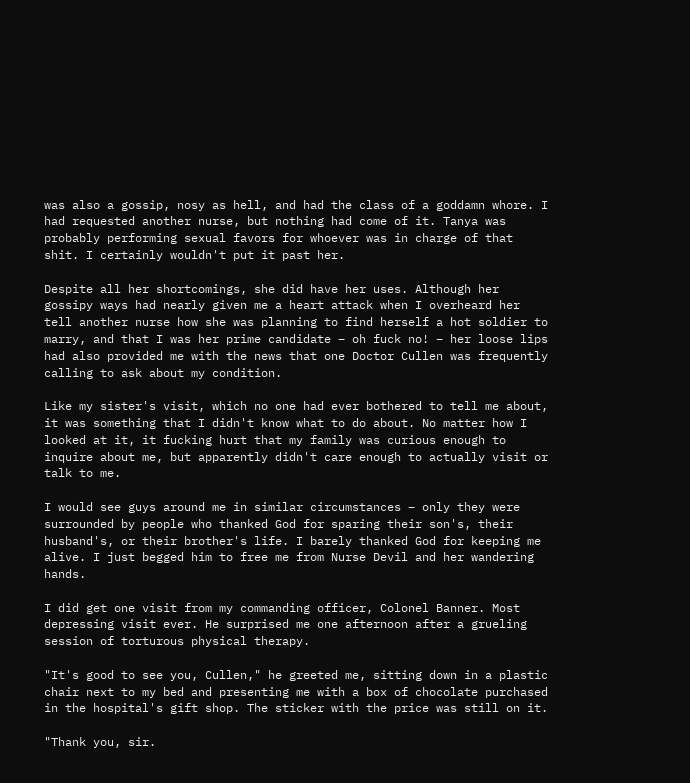was also a gossip, nosy as hell, and had the class of a goddamn whore. I had requested another nurse, but nothing had come of it. Tanya was probably performing sexual favors for whoever was in charge of that shit. I certainly wouldn't put it past her.

Despite all her shortcomings, she did have her uses. Although her gossipy ways had nearly given me a heart attack when I overheard her tell another nurse how she was planning to find herself a hot soldier to marry, and that I was her prime candidate – oh fuck no! – her loose lips had also provided me with the news that one Doctor Cullen was frequently calling to ask about my condition.

Like my sister's visit, which no one had ever bothered to tell me about, it was something that I didn't know what to do about. No matter how I looked at it, it fucking hurt that my family was curious enough to inquire about me, but apparently didn't care enough to actually visit or talk to me.

I would see guys around me in similar circumstances – only they were surrounded by people who thanked God for sparing their son's, their husband's, or their brother's life. I barely thanked God for keeping me alive. I just begged him to free me from Nurse Devil and her wandering hands.

I did get one visit from my commanding officer, Colonel Banner. Most depressing visit ever. He surprised me one afternoon after a grueling session of torturous physical therapy.

"It's good to see you, Cullen," he greeted me, sitting down in a plastic chair next to my bed and presenting me with a box of chocolate purchased in the hospital's gift shop. The sticker with the price was still on it.

"Thank you, sir.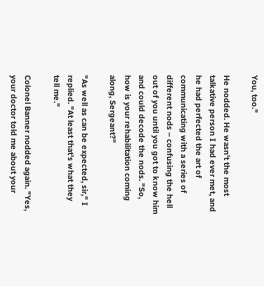You, too."

He nodded. He wasn't the most talkative person I had ever met, and he had perfected the art of communicating with a series of different nods – confusing the hell out of you until you got to know him and could decode the nods. "So, how is your rehabilitation coming along, Sergeant?"

"As well as can be expected, sir," I replied. "At least that's what they tell me."

Colonel Banner nodded again. "Yes, your doctor told me about your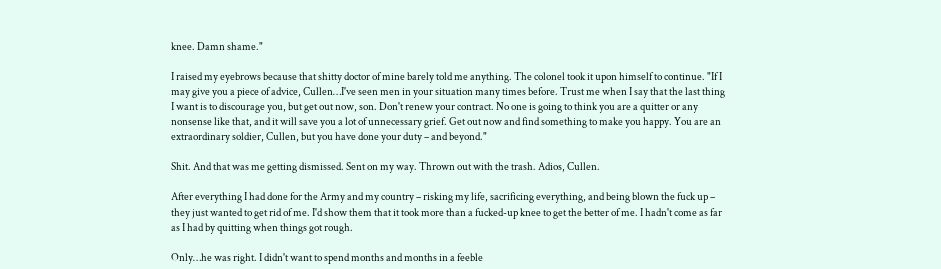knee. Damn shame."

I raised my eyebrows because that shitty doctor of mine barely told me anything. The colonel took it upon himself to continue. "If I may give you a piece of advice, Cullen…I've seen men in your situation many times before. Trust me when I say that the last thing I want is to discourage you, but get out now, son. Don't renew your contract. No one is going to think you are a quitter or any nonsense like that, and it will save you a lot of unnecessary grief. Get out now and find something to make you happy. You are an extraordinary soldier, Cullen, but you have done your duty – and beyond."

Shit. And that was me getting dismissed. Sent on my way. Thrown out with the trash. Adios, Cullen.

After everything I had done for the Army and my country – risking my life, sacrificing everything, and being blown the fuck up – they just wanted to get rid of me. I'd show them that it took more than a fucked-up knee to get the better of me. I hadn't come as far as I had by quitting when things got rough.

Only…he was right. I didn't want to spend months and months in a feeble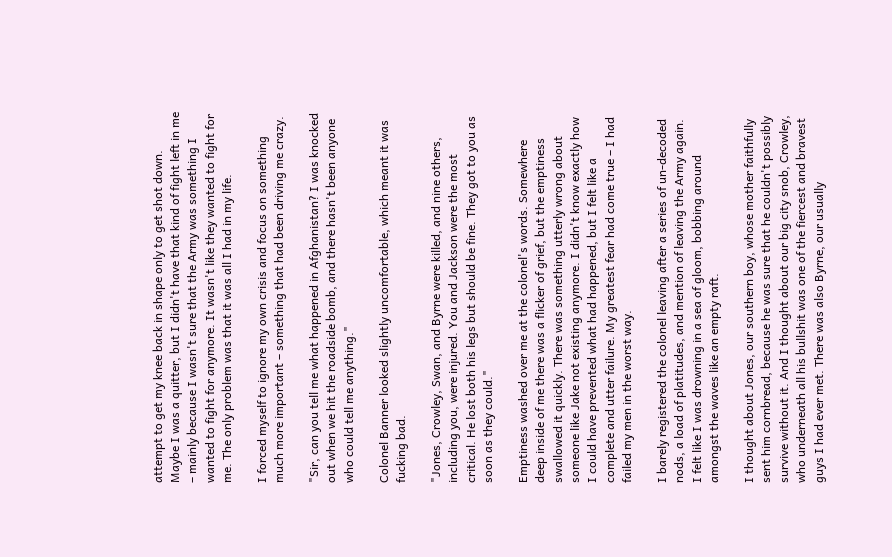attempt to get my knee back in shape only to get shot down. Maybe I was a quitter, but I didn't have that kind of fight left in me – mainly because I wasn't sure that the Army was something I wanted to fight for anymore. It wasn't like they wanted to fight for me. The only problem was that it was all I had in my life.

I forced myself to ignore my own crisis and focus on something much more important – something that had been driving me crazy.

"Sir, can you tell me what happened in Afghanistan? I was knocked out when we hit the roadside bomb, and there hasn't been anyone who could tell me anything."

Colonel Banner looked slightly uncomfortable, which meant it was fucking bad.

"Jones, Crowley, Swan, and Byrne were killed, and nine others, including you, were injured. You and Jackson were the most critical. He lost both his legs but should be fine. They got to you as soon as they could."

Emptiness washed over me at the colonel's words. Somewhere deep inside of me there was a flicker of grief, but the emptiness swallowed it quickly. There was something utterly wrong about someone like Jake not existing anymore. I didn't know exactly how I could have prevented what had happened, but I felt like a complete and utter failure. My greatest fear had come true – I had failed my men in the worst way.

I barely registered the colonel leaving after a series of un-decoded nods, a load of platitudes, and mention of leaving the Army again. I felt like I was drowning in a sea of gloom, bobbing around amongst the waves like an empty raft.

I thought about Jones, our southern boy, whose mother faithfully sent him cornbread, because he was sure that he couldn't possibly survive without it. And I thought about our big city snob, Crowley, who underneath all his bullshit was one of the fiercest and bravest guys I had ever met. There was also Byrne, our usually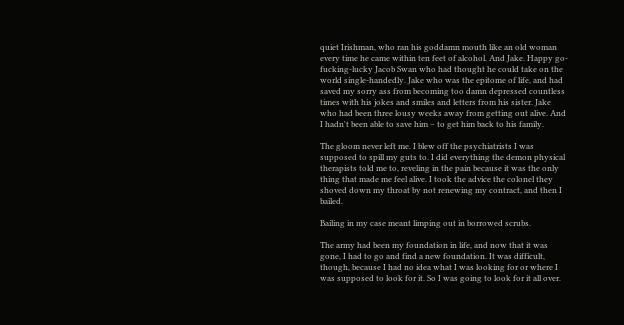quiet Irishman, who ran his goddamn mouth like an old woman every time he came within ten feet of alcohol. And Jake. Happy go-fucking-lucky Jacob Swan who had thought he could take on the world single-handedly. Jake who was the epitome of life, and had saved my sorry ass from becoming too damn depressed countless times with his jokes and smiles and letters from his sister. Jake who had been three lousy weeks away from getting out alive. And I hadn't been able to save him – to get him back to his family.

The gloom never left me. I blew off the psychiatrists I was supposed to spill my guts to. I did everything the demon physical therapists told me to, reveling in the pain because it was the only thing that made me feel alive. I took the advice the colonel they shoved down my throat by not renewing my contract, and then I bailed.

Bailing in my case meant limping out in borrowed scrubs.

The army had been my foundation in life, and now that it was gone, I had to go and find a new foundation. It was difficult, though, because I had no idea what I was looking for or where I was supposed to look for it. So I was going to look for it all over.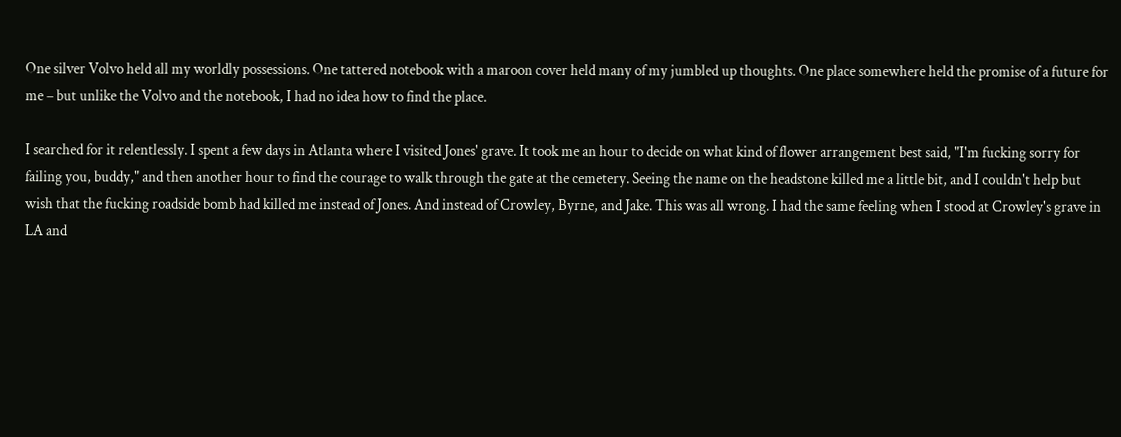One silver Volvo held all my worldly possessions. One tattered notebook with a maroon cover held many of my jumbled up thoughts. One place somewhere held the promise of a future for me – but unlike the Volvo and the notebook, I had no idea how to find the place.

I searched for it relentlessly. I spent a few days in Atlanta where I visited Jones' grave. It took me an hour to decide on what kind of flower arrangement best said, "I'm fucking sorry for failing you, buddy," and then another hour to find the courage to walk through the gate at the cemetery. Seeing the name on the headstone killed me a little bit, and I couldn't help but wish that the fucking roadside bomb had killed me instead of Jones. And instead of Crowley, Byrne, and Jake. This was all wrong. I had the same feeling when I stood at Crowley's grave in LA and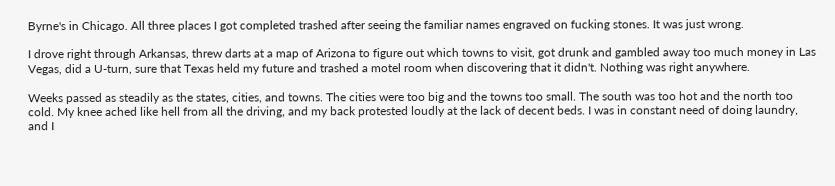Byrne's in Chicago. All three places I got completed trashed after seeing the familiar names engraved on fucking stones. It was just wrong.

I drove right through Arkansas, threw darts at a map of Arizona to figure out which towns to visit, got drunk and gambled away too much money in Las Vegas, did a U-turn, sure that Texas held my future and trashed a motel room when discovering that it didn't. Nothing was right anywhere.

Weeks passed as steadily as the states, cities, and towns. The cities were too big and the towns too small. The south was too hot and the north too cold. My knee ached like hell from all the driving, and my back protested loudly at the lack of decent beds. I was in constant need of doing laundry, and I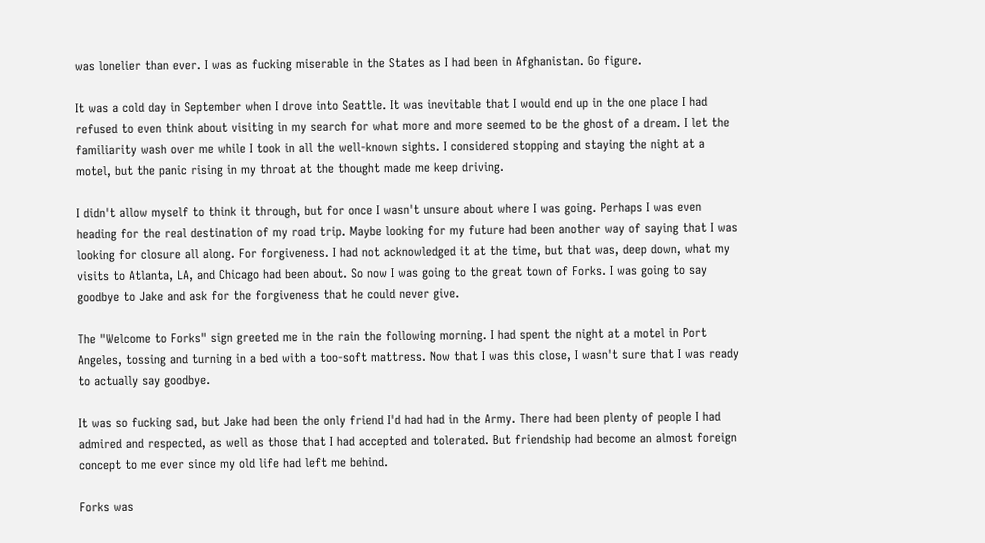was lonelier than ever. I was as fucking miserable in the States as I had been in Afghanistan. Go figure.

It was a cold day in September when I drove into Seattle. It was inevitable that I would end up in the one place I had refused to even think about visiting in my search for what more and more seemed to be the ghost of a dream. I let the familiarity wash over me while I took in all the well-known sights. I considered stopping and staying the night at a motel, but the panic rising in my throat at the thought made me keep driving.

I didn't allow myself to think it through, but for once I wasn't unsure about where I was going. Perhaps I was even heading for the real destination of my road trip. Maybe looking for my future had been another way of saying that I was looking for closure all along. For forgiveness. I had not acknowledged it at the time, but that was, deep down, what my visits to Atlanta, LA, and Chicago had been about. So now I was going to the great town of Forks. I was going to say goodbye to Jake and ask for the forgiveness that he could never give.

The "Welcome to Forks" sign greeted me in the rain the following morning. I had spent the night at a motel in Port Angeles, tossing and turning in a bed with a too-soft mattress. Now that I was this close, I wasn't sure that I was ready to actually say goodbye.

It was so fucking sad, but Jake had been the only friend I'd had had in the Army. There had been plenty of people I had admired and respected, as well as those that I had accepted and tolerated. But friendship had become an almost foreign concept to me ever since my old life had left me behind.

Forks was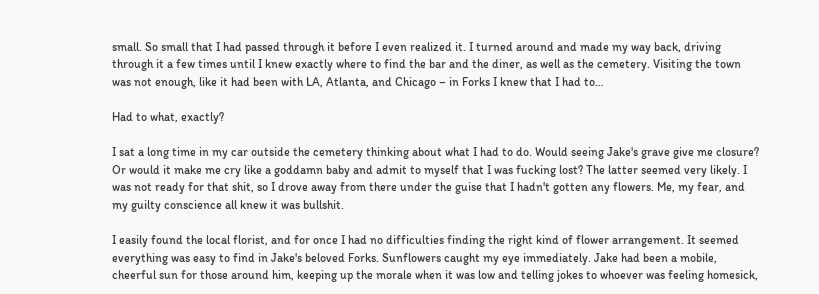small. So small that I had passed through it before I even realized it. I turned around and made my way back, driving through it a few times until I knew exactly where to find the bar and the diner, as well as the cemetery. Visiting the town was not enough, like it had been with LA, Atlanta, and Chicago – in Forks I knew that I had to…

Had to what, exactly?

I sat a long time in my car outside the cemetery thinking about what I had to do. Would seeing Jake's grave give me closure? Or would it make me cry like a goddamn baby and admit to myself that I was fucking lost? The latter seemed very likely. I was not ready for that shit, so I drove away from there under the guise that I hadn't gotten any flowers. Me, my fear, and my guilty conscience all knew it was bullshit.

I easily found the local florist, and for once I had no difficulties finding the right kind of flower arrangement. It seemed everything was easy to find in Jake's beloved Forks. Sunflowers caught my eye immediately. Jake had been a mobile, cheerful sun for those around him, keeping up the morale when it was low and telling jokes to whoever was feeling homesick,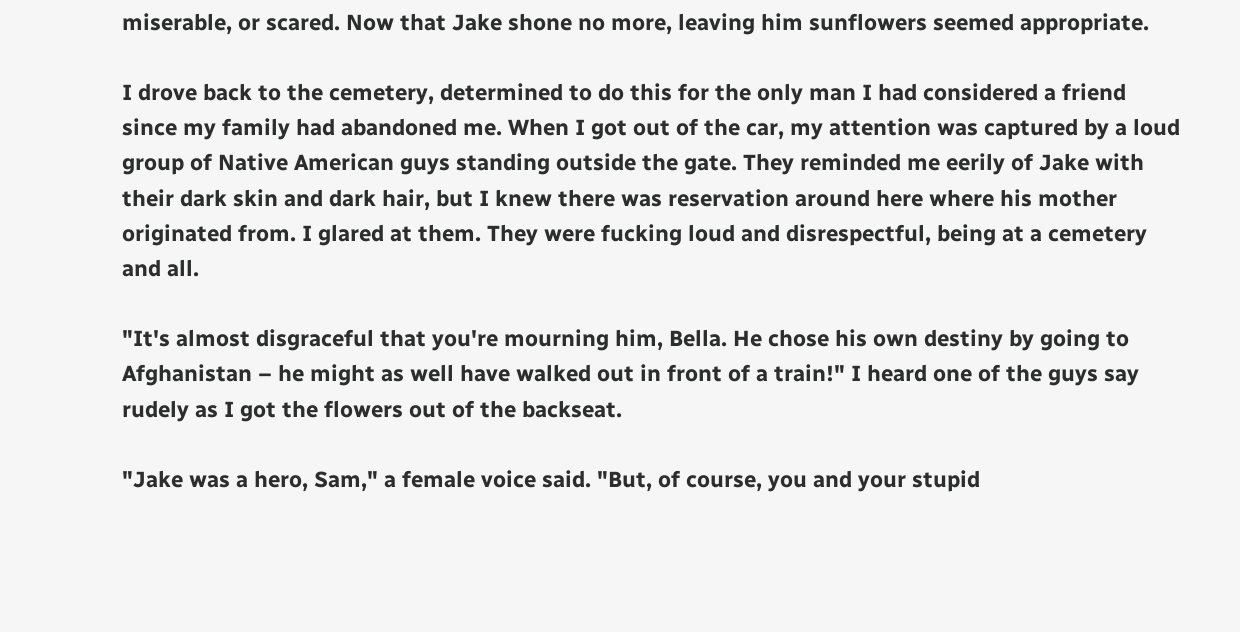miserable, or scared. Now that Jake shone no more, leaving him sunflowers seemed appropriate.

I drove back to the cemetery, determined to do this for the only man I had considered a friend since my family had abandoned me. When I got out of the car, my attention was captured by a loud group of Native American guys standing outside the gate. They reminded me eerily of Jake with their dark skin and dark hair, but I knew there was reservation around here where his mother originated from. I glared at them. They were fucking loud and disrespectful, being at a cemetery and all.

"It's almost disgraceful that you're mourning him, Bella. He chose his own destiny by going to Afghanistan – he might as well have walked out in front of a train!" I heard one of the guys say rudely as I got the flowers out of the backseat.

"Jake was a hero, Sam," a female voice said. "But, of course, you and your stupid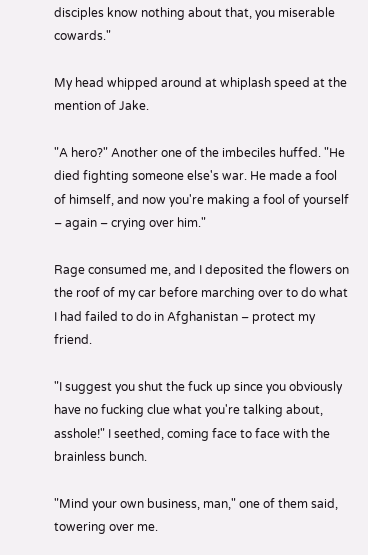disciples know nothing about that, you miserable cowards."

My head whipped around at whiplash speed at the mention of Jake.

"A hero?" Another one of the imbeciles huffed. "He died fighting someone else's war. He made a fool of himself, and now you're making a fool of yourself – again – crying over him."

Rage consumed me, and I deposited the flowers on the roof of my car before marching over to do what I had failed to do in Afghanistan – protect my friend.

"I suggest you shut the fuck up since you obviously have no fucking clue what you're talking about, asshole!" I seethed, coming face to face with the brainless bunch.

"Mind your own business, man," one of them said, towering over me.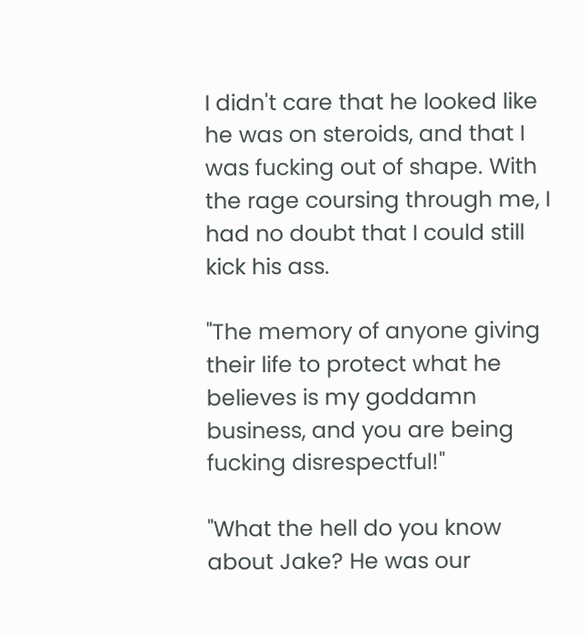I didn't care that he looked like he was on steroids, and that I was fucking out of shape. With the rage coursing through me, I had no doubt that I could still kick his ass.

"The memory of anyone giving their life to protect what he believes is my goddamn business, and you are being fucking disrespectful!"

"What the hell do you know about Jake? He was our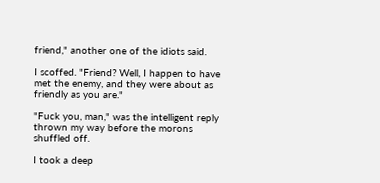friend," another one of the idiots said.

I scoffed. "Friend? Well, I happen to have met the enemy, and they were about as friendly as you are."

"Fuck you, man," was the intelligent reply thrown my way before the morons shuffled off.

I took a deep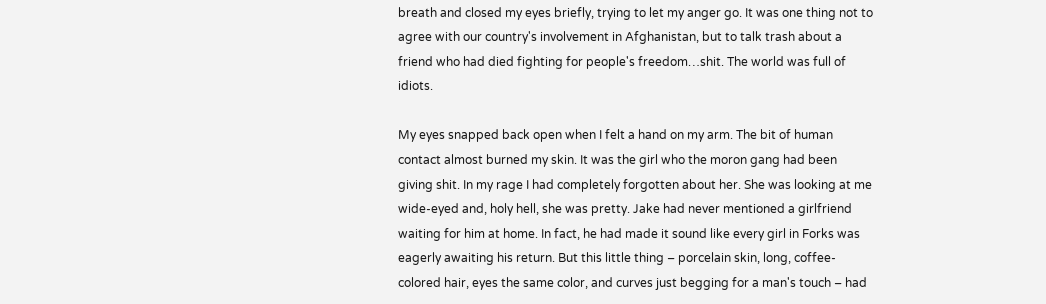breath and closed my eyes briefly, trying to let my anger go. It was one thing not to agree with our country's involvement in Afghanistan, but to talk trash about a friend who had died fighting for people's freedom…shit. The world was full of idiots.

My eyes snapped back open when I felt a hand on my arm. The bit of human contact almost burned my skin. It was the girl who the moron gang had been giving shit. In my rage I had completely forgotten about her. She was looking at me wide-eyed and, holy hell, she was pretty. Jake had never mentioned a girlfriend waiting for him at home. In fact, he had made it sound like every girl in Forks was eagerly awaiting his return. But this little thing – porcelain skin, long, coffee-colored hair, eyes the same color, and curves just begging for a man's touch – had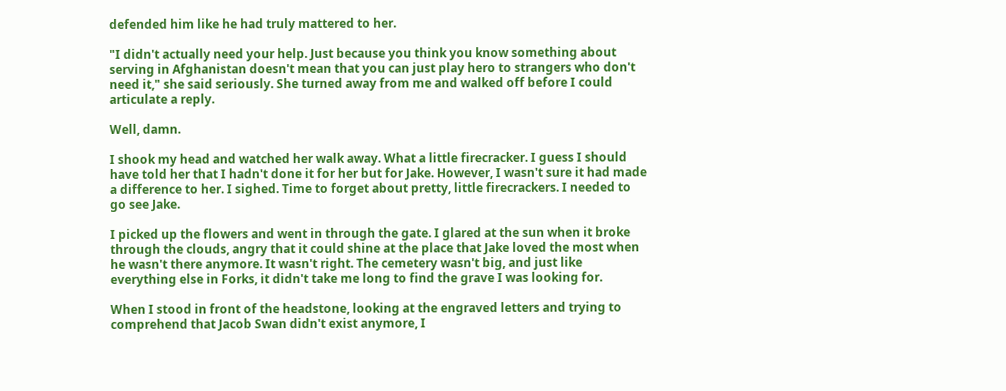defended him like he had truly mattered to her.

"I didn't actually need your help. Just because you think you know something about serving in Afghanistan doesn't mean that you can just play hero to strangers who don't need it," she said seriously. She turned away from me and walked off before I could articulate a reply.

Well, damn.

I shook my head and watched her walk away. What a little firecracker. I guess I should have told her that I hadn't done it for her but for Jake. However, I wasn't sure it had made a difference to her. I sighed. Time to forget about pretty, little firecrackers. I needed to go see Jake.

I picked up the flowers and went in through the gate. I glared at the sun when it broke through the clouds, angry that it could shine at the place that Jake loved the most when he wasn't there anymore. It wasn't right. The cemetery wasn't big, and just like everything else in Forks, it didn't take me long to find the grave I was looking for.

When I stood in front of the headstone, looking at the engraved letters and trying to comprehend that Jacob Swan didn't exist anymore, I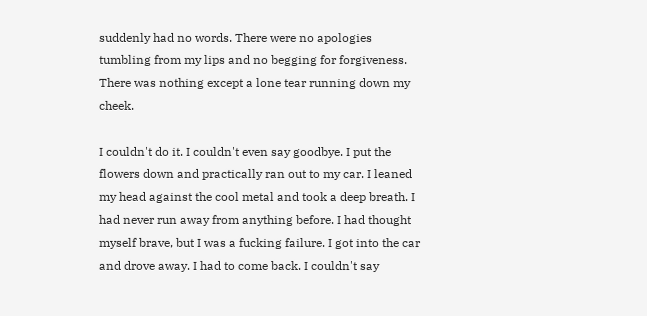suddenly had no words. There were no apologies tumbling from my lips and no begging for forgiveness. There was nothing except a lone tear running down my cheek.

I couldn't do it. I couldn't even say goodbye. I put the flowers down and practically ran out to my car. I leaned my head against the cool metal and took a deep breath. I had never run away from anything before. I had thought myself brave, but I was a fucking failure. I got into the car and drove away. I had to come back. I couldn't say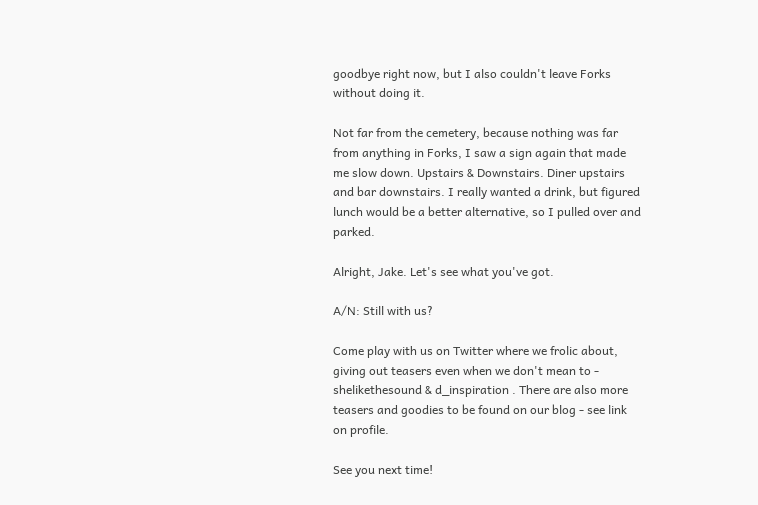goodbye right now, but I also couldn't leave Forks without doing it.

Not far from the cemetery, because nothing was far from anything in Forks, I saw a sign again that made me slow down. Upstairs & Downstairs. Diner upstairs and bar downstairs. I really wanted a drink, but figured lunch would be a better alternative, so I pulled over and parked.

Alright, Jake. Let's see what you've got.

A/N: Still with us?

Come play with us on Twitter where we frolic about, giving out teasers even when we don't mean to - shelikethesound & d_inspiration . There are also more teasers and goodies to be found on our blog - see link on profile.

See you next time!